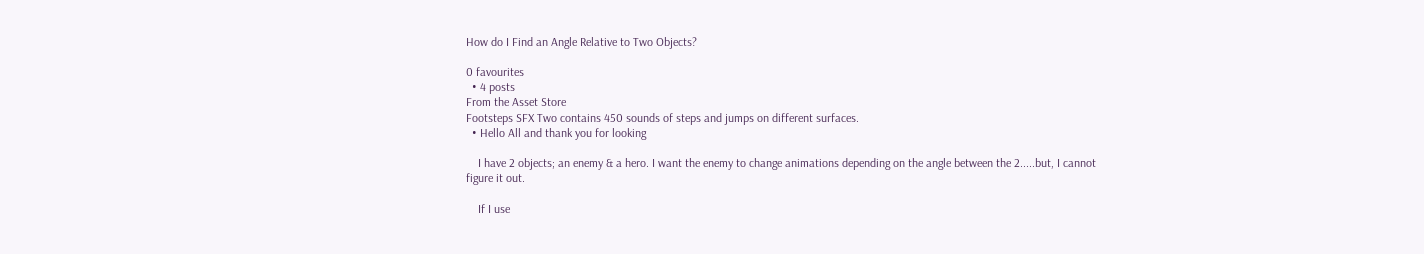How do I Find an Angle Relative to Two Objects?

0 favourites
  • 4 posts
From the Asset Store
Footsteps SFX Two contains 450 sounds of steps and jumps on different surfaces.
  • Hello All and thank you for looking

    I have 2 objects; an enemy & a hero. I want the enemy to change animations depending on the angle between the 2.....but, I cannot figure it out.

    If I use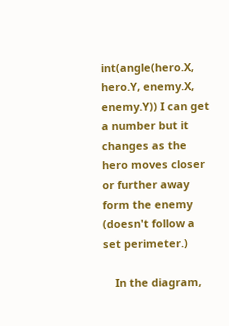int(angle(hero.X, hero.Y, enemy.X, enemy.Y)) I can get a number but it changes as the hero moves closer or further away form the enemy (doesn't follow a set perimeter.)

    In the diagram,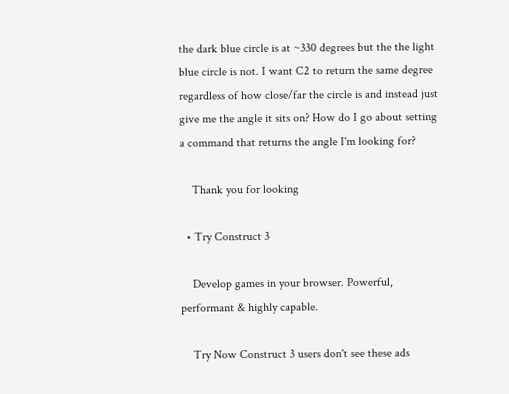the dark blue circle is at ~330 degrees but the the light blue circle is not. I want C2 to return the same degree regardless of how close/far the circle is and instead just give me the angle it sits on? How do I go about setting a command that returns the angle I'm looking for?

    Thank you for looking

  • Try Construct 3

    Develop games in your browser. Powerful, performant & highly capable.

    Try Now Construct 3 users don't see these ads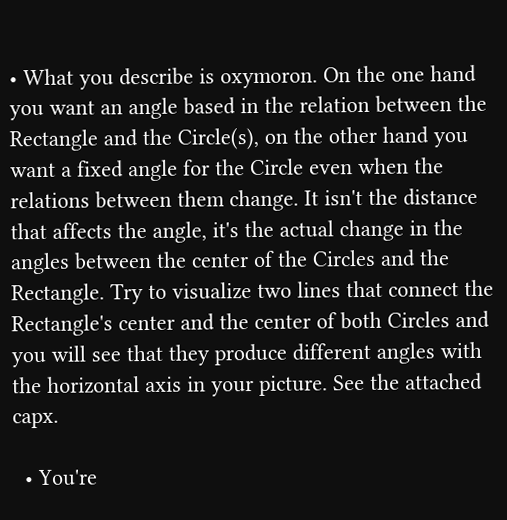• What you describe is oxymoron. On the one hand you want an angle based in the relation between the Rectangle and the Circle(s), on the other hand you want a fixed angle for the Circle even when the relations between them change. It isn't the distance that affects the angle, it's the actual change in the angles between the center of the Circles and the Rectangle. Try to visualize two lines that connect the Rectangle's center and the center of both Circles and you will see that they produce different angles with the horizontal axis in your picture. See the attached capx.

  • You're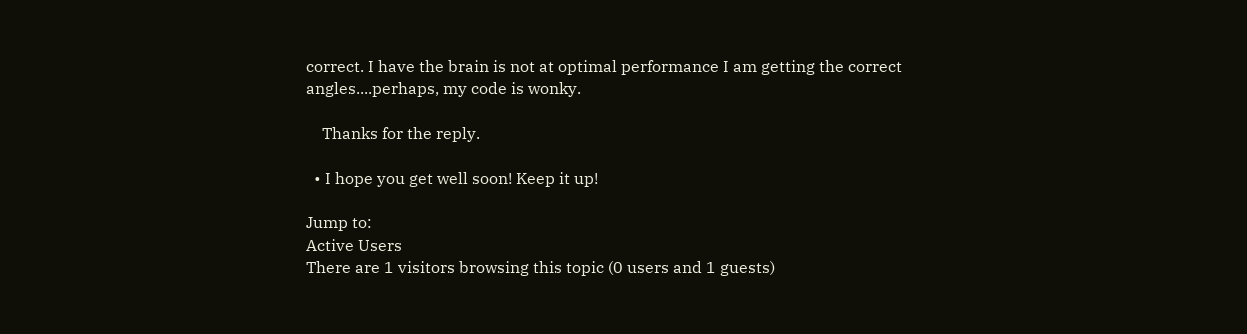correct. I have the brain is not at optimal performance I am getting the correct angles....perhaps, my code is wonky.

    Thanks for the reply.

  • I hope you get well soon! Keep it up!

Jump to:
Active Users
There are 1 visitors browsing this topic (0 users and 1 guests)